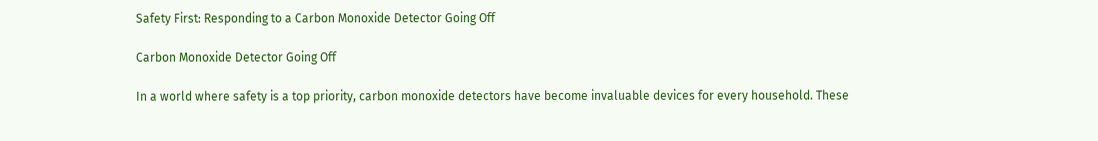Safety First: Responding to a Carbon Monoxide Detector Going Off

Carbon Monoxide Detector Going Off

In a world where safety is a top priority, carbon monoxide detectors have become invaluable devices for every household. These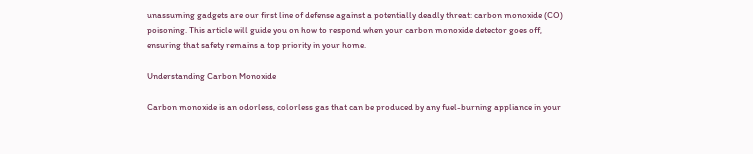unassuming gadgets are our first line of defense against a potentially deadly threat: carbon monoxide (CO) poisoning. This article will guide you on how to respond when your carbon monoxide detector goes off, ensuring that safety remains a top priority in your home.

Understanding Carbon Monoxide

Carbon monoxide is an odorless, colorless gas that can be produced by any fuel-burning appliance in your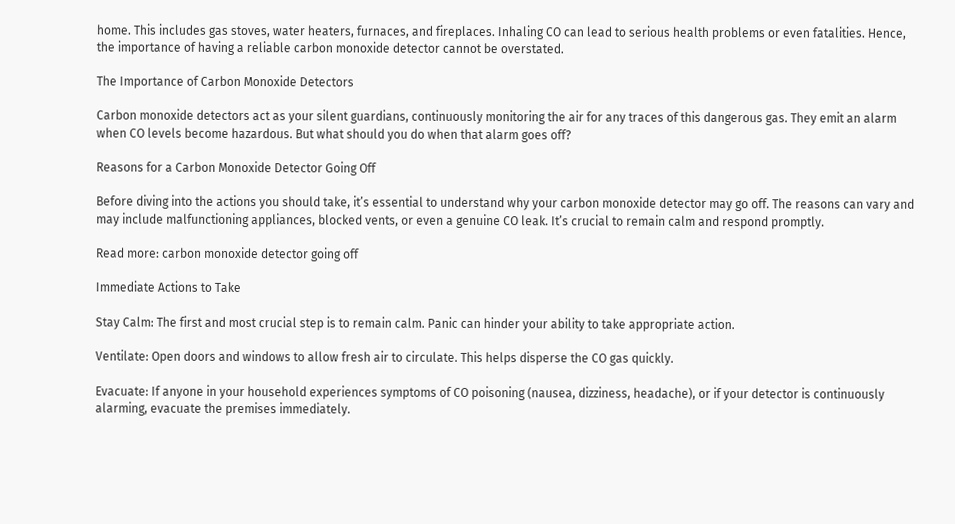home. This includes gas stoves, water heaters, furnaces, and fireplaces. Inhaling CO can lead to serious health problems or even fatalities. Hence, the importance of having a reliable carbon monoxide detector cannot be overstated.

The Importance of Carbon Monoxide Detectors

Carbon monoxide detectors act as your silent guardians, continuously monitoring the air for any traces of this dangerous gas. They emit an alarm when CO levels become hazardous. But what should you do when that alarm goes off?

Reasons for a Carbon Monoxide Detector Going Off

Before diving into the actions you should take, it’s essential to understand why your carbon monoxide detector may go off. The reasons can vary and may include malfunctioning appliances, blocked vents, or even a genuine CO leak. It’s crucial to remain calm and respond promptly.

Read more: carbon monoxide detector going off

Immediate Actions to Take

Stay Calm: The first and most crucial step is to remain calm. Panic can hinder your ability to take appropriate action.

Ventilate: Open doors and windows to allow fresh air to circulate. This helps disperse the CO gas quickly.

Evacuate: If anyone in your household experiences symptoms of CO poisoning (nausea, dizziness, headache), or if your detector is continuously alarming, evacuate the premises immediately.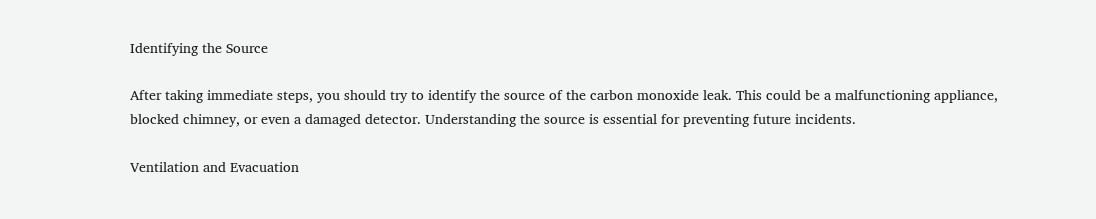Identifying the Source

After taking immediate steps, you should try to identify the source of the carbon monoxide leak. This could be a malfunctioning appliance, blocked chimney, or even a damaged detector. Understanding the source is essential for preventing future incidents.

Ventilation and Evacuation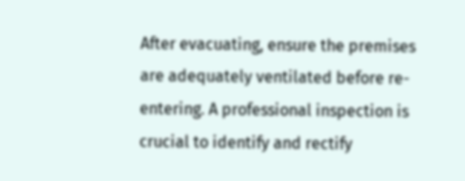After evacuating, ensure the premises are adequately ventilated before re-entering. A professional inspection is crucial to identify and rectify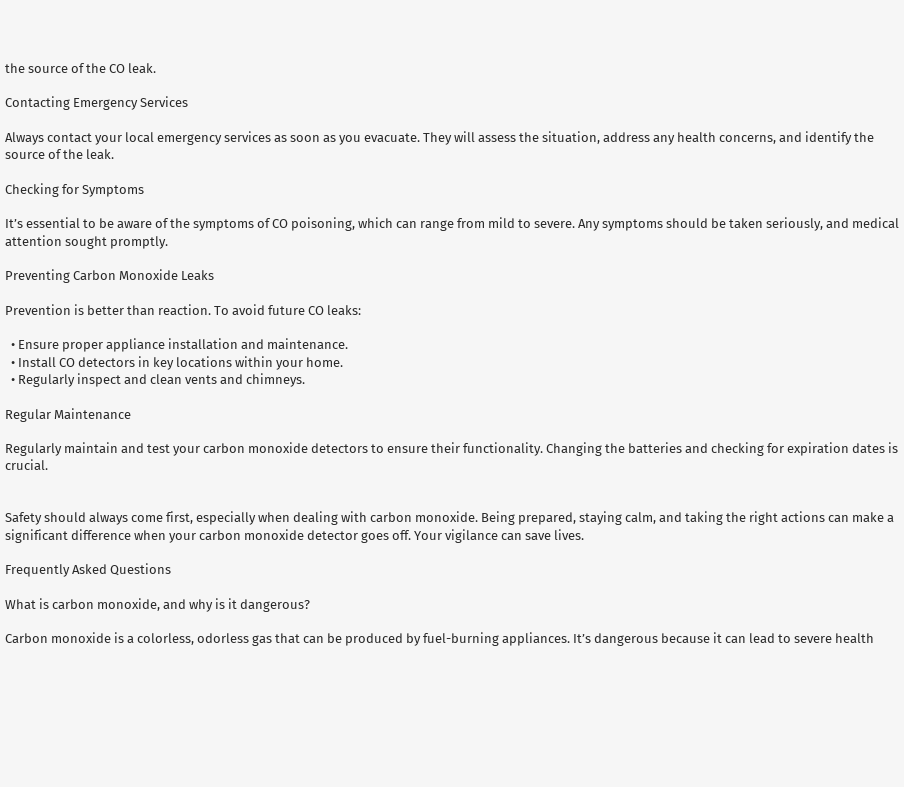the source of the CO leak.

Contacting Emergency Services

Always contact your local emergency services as soon as you evacuate. They will assess the situation, address any health concerns, and identify the source of the leak.

Checking for Symptoms

It’s essential to be aware of the symptoms of CO poisoning, which can range from mild to severe. Any symptoms should be taken seriously, and medical attention sought promptly.

Preventing Carbon Monoxide Leaks

Prevention is better than reaction. To avoid future CO leaks:

  • Ensure proper appliance installation and maintenance.
  • Install CO detectors in key locations within your home.
  • Regularly inspect and clean vents and chimneys.

Regular Maintenance

Regularly maintain and test your carbon monoxide detectors to ensure their functionality. Changing the batteries and checking for expiration dates is crucial.


Safety should always come first, especially when dealing with carbon monoxide. Being prepared, staying calm, and taking the right actions can make a significant difference when your carbon monoxide detector goes off. Your vigilance can save lives.

Frequently Asked Questions

What is carbon monoxide, and why is it dangerous?

Carbon monoxide is a colorless, odorless gas that can be produced by fuel-burning appliances. It’s dangerous because it can lead to severe health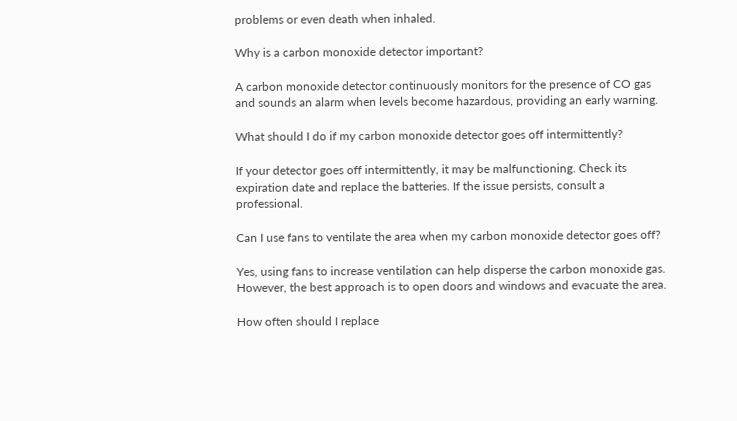problems or even death when inhaled.

Why is a carbon monoxide detector important?

A carbon monoxide detector continuously monitors for the presence of CO gas and sounds an alarm when levels become hazardous, providing an early warning.

What should I do if my carbon monoxide detector goes off intermittently?

If your detector goes off intermittently, it may be malfunctioning. Check its expiration date and replace the batteries. If the issue persists, consult a professional.

Can I use fans to ventilate the area when my carbon monoxide detector goes off?

Yes, using fans to increase ventilation can help disperse the carbon monoxide gas. However, the best approach is to open doors and windows and evacuate the area.

How often should I replace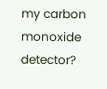my carbon monoxide detector?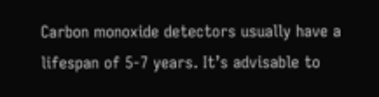Carbon monoxide detectors usually have a lifespan of 5-7 years. It’s advisable to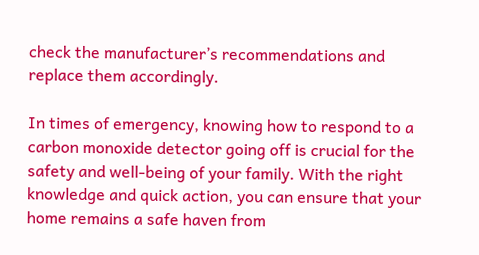check the manufacturer’s recommendations and replace them accordingly.

In times of emergency, knowing how to respond to a carbon monoxide detector going off is crucial for the safety and well-being of your family. With the right knowledge and quick action, you can ensure that your home remains a safe haven from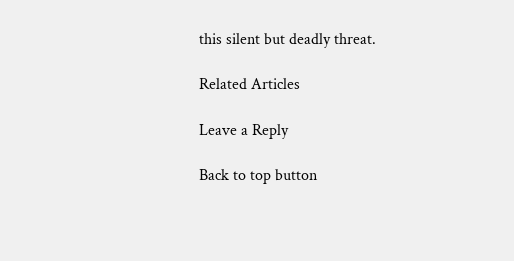this silent but deadly threat.

Related Articles

Leave a Reply

Back to top button